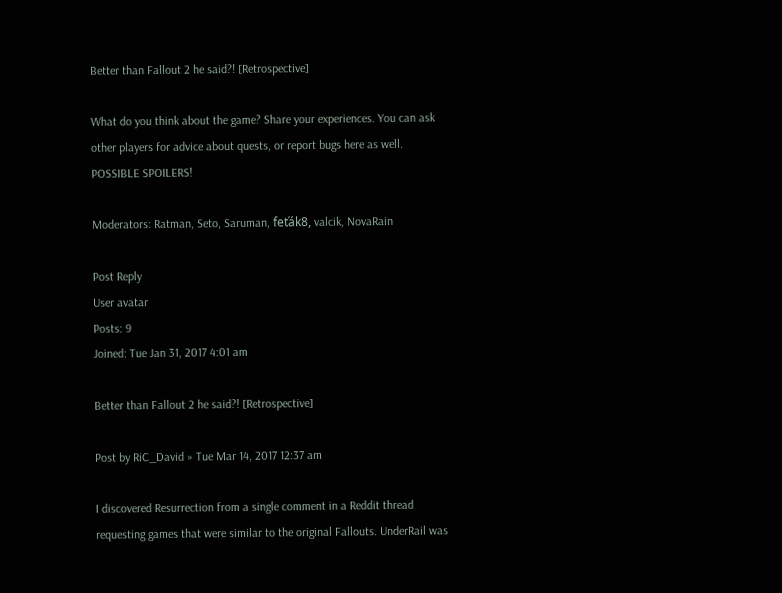Better than Fallout 2 he said?! [Retrospective]

What do you think about the game? Share your experiences. You can ask other players for advice about quests, or report bugs here as well. POSSIBLE SPOILERS!

Moderators: Ratman, Seto, Saruman, feťák8, valcik, NovaRain

Post Reply
User avatar
Posts: 9
Joined: Tue Jan 31, 2017 4:01 am

Better than Fallout 2 he said?! [Retrospective]

Post by RiC_David » Tue Mar 14, 2017 12:37 am

I discovered Resurrection from a single comment in a Reddit thread requesting games that were similar to the original Fallouts. UnderRail was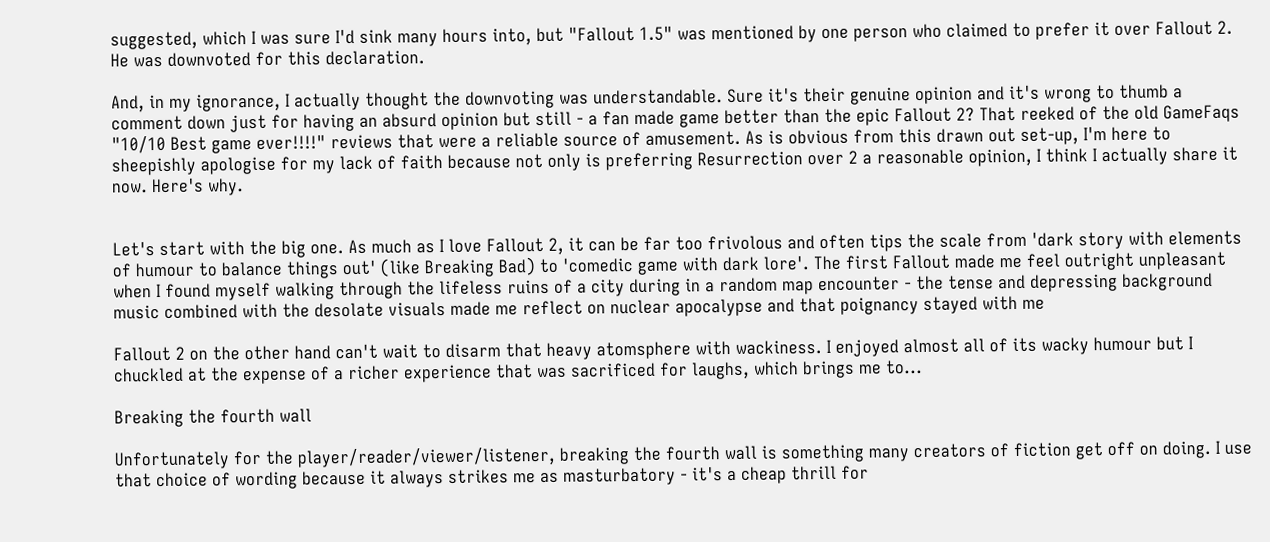suggested, which I was sure I'd sink many hours into, but "Fallout 1.5" was mentioned by one person who claimed to prefer it over Fallout 2. He was downvoted for this declaration.

And, in my ignorance, I actually thought the downvoting was understandable. Sure it's their genuine opinion and it's wrong to thumb a comment down just for having an absurd opinion but still - a fan made game better than the epic Fallout 2? That reeked of the old GameFaqs "10/10 Best game ever!!!!" reviews that were a reliable source of amusement. As is obvious from this drawn out set-up, I'm here to sheepishly apologise for my lack of faith because not only is preferring Resurrection over 2 a reasonable opinion, I think I actually share it now. Here's why.


Let's start with the big one. As much as I love Fallout 2, it can be far too frivolous and often tips the scale from 'dark story with elements of humour to balance things out' (like Breaking Bad) to 'comedic game with dark lore'. The first Fallout made me feel outright unpleasant when I found myself walking through the lifeless ruins of a city during in a random map encounter - the tense and depressing background music combined with the desolate visuals made me reflect on nuclear apocalypse and that poignancy stayed with me

Fallout 2 on the other hand can't wait to disarm that heavy atomsphere with wackiness. I enjoyed almost all of its wacky humour but I chuckled at the expense of a richer experience that was sacrificed for laughs, which brings me to...

Breaking the fourth wall

Unfortunately for the player/reader/viewer/listener, breaking the fourth wall is something many creators of fiction get off on doing. I use that choice of wording because it always strikes me as masturbatory - it's a cheap thrill for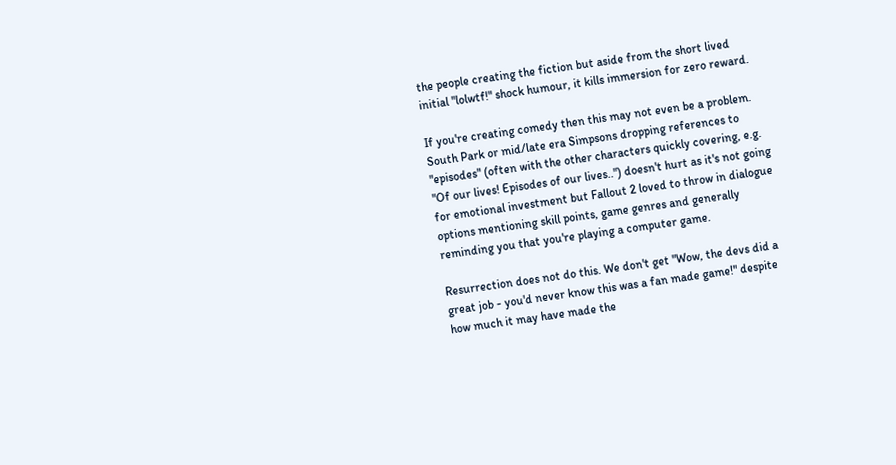the people creating the fiction but aside from the short lived initial "lolwtf!" shock humour, it kills immersion for zero reward.

If you're creating comedy then this may not even be a problem. South Park or mid/late era Simpsons dropping references to "episodes" (often with the other characters quickly covering, e.g. "Of our lives! Episodes of our lives..") doesn't hurt as it's not going for emotional investment but Fallout 2 loved to throw in dialogue options mentioning skill points, game genres and generally reminding you that you're playing a computer game.

Resurrection does not do this. We don't get "Wow, the devs did a great job - you'd never know this was a fan made game!" despite how much it may have made the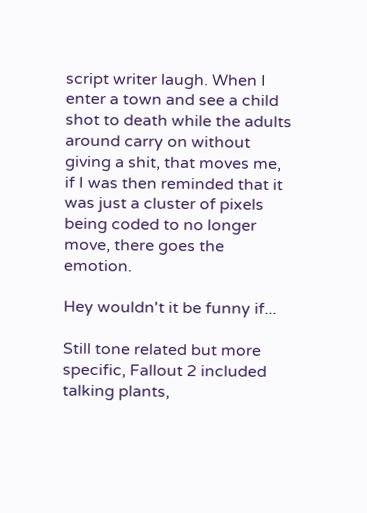script writer laugh. When I enter a town and see a child shot to death while the adults around carry on without giving a shit, that moves me, if I was then reminded that it was just a cluster of pixels being coded to no longer move, there goes the emotion.

Hey wouldn't it be funny if...

Still tone related but more specific, Fallout 2 included talking plants,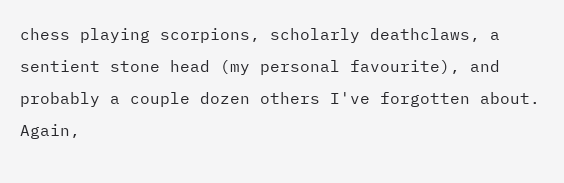chess playing scorpions, scholarly deathclaws, a sentient stone head (my personal favourite), and probably a couple dozen others I've forgotten about. Again,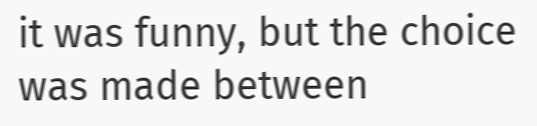it was funny, but the choice was made between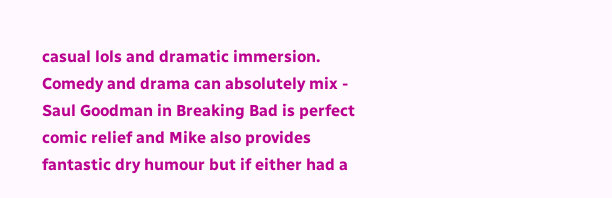casual lols and dramatic immersion. Comedy and drama can absolutely mix - Saul Goodman in Breaking Bad is perfect comic relief and Mike also provides fantastic dry humour but if either had a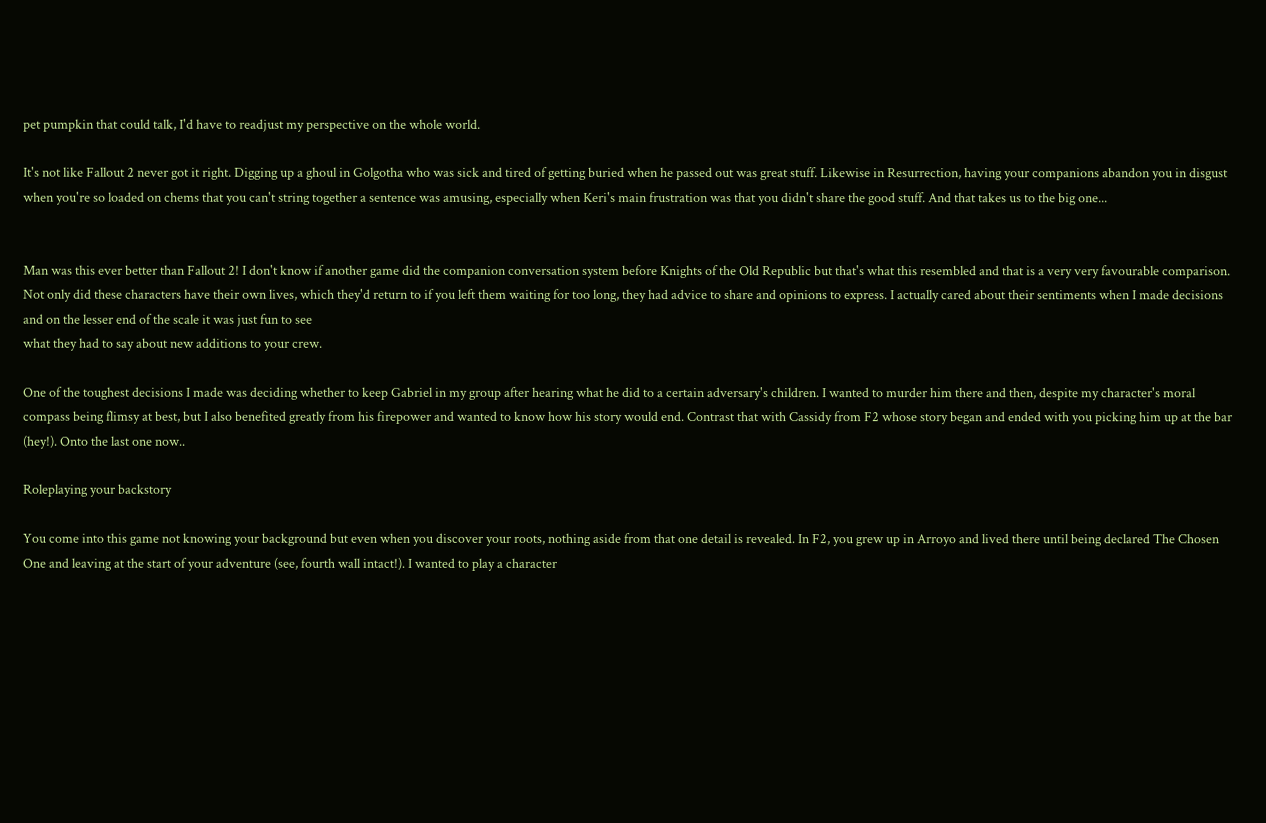pet pumpkin that could talk, I'd have to readjust my perspective on the whole world.

It's not like Fallout 2 never got it right. Digging up a ghoul in Golgotha who was sick and tired of getting buried when he passed out was great stuff. Likewise in Resurrection, having your companions abandon you in disgust when you're so loaded on chems that you can't string together a sentence was amusing, especially when Keri's main frustration was that you didn't share the good stuff. And that takes us to the big one...


Man was this ever better than Fallout 2! I don't know if another game did the companion conversation system before Knights of the Old Republic but that's what this resembled and that is a very very favourable comparison. Not only did these characters have their own lives, which they'd return to if you left them waiting for too long, they had advice to share and opinions to express. I actually cared about their sentiments when I made decisions and on the lesser end of the scale it was just fun to see
what they had to say about new additions to your crew.

One of the toughest decisions I made was deciding whether to keep Gabriel in my group after hearing what he did to a certain adversary's children. I wanted to murder him there and then, despite my character's moral compass being flimsy at best, but I also benefited greatly from his firepower and wanted to know how his story would end. Contrast that with Cassidy from F2 whose story began and ended with you picking him up at the bar (hey!). Onto the last one now..

Roleplaying your backstory

You come into this game not knowing your background but even when you discover your roots, nothing aside from that one detail is revealed. In F2, you grew up in Arroyo and lived there until being declared The Chosen One and leaving at the start of your adventure (see, fourth wall intact!). I wanted to play a character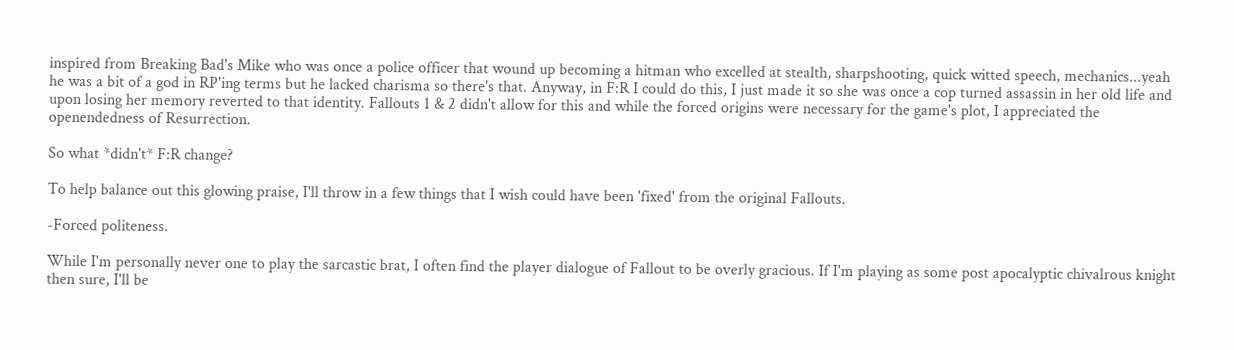inspired from Breaking Bad's Mike who was once a police officer that wound up becoming a hitman who excelled at stealth, sharpshooting, quick witted speech, mechanics...yeah he was a bit of a god in RP'ing terms but he lacked charisma so there's that. Anyway, in F:R I could do this, I just made it so she was once a cop turned assassin in her old life and upon losing her memory reverted to that identity. Fallouts 1 & 2 didn't allow for this and while the forced origins were necessary for the game's plot, I appreciated the openendedness of Resurrection.

So what *didn't* F:R change?

To help balance out this glowing praise, I'll throw in a few things that I wish could have been 'fixed' from the original Fallouts.

-Forced politeness.

While I'm personally never one to play the sarcastic brat, I often find the player dialogue of Fallout to be overly gracious. If I'm playing as some post apocalyptic chivalrous knight then sure, I'll be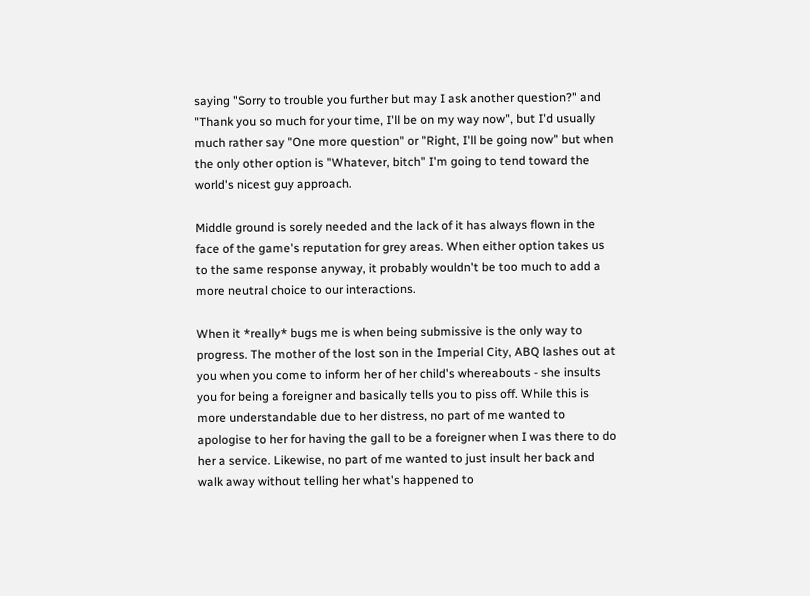saying "Sorry to trouble you further but may I ask another question?" and "Thank you so much for your time, I'll be on my way now", but I'd usually much rather say "One more question" or "Right, I'll be going now" but when the only other option is "Whatever, bitch" I'm going to tend toward the world's nicest guy approach.

Middle ground is sorely needed and the lack of it has always flown in the face of the game's reputation for grey areas. When either option takes us to the same response anyway, it probably wouldn't be too much to add a more neutral choice to our interactions.

When it *really* bugs me is when being submissive is the only way to progress. The mother of the lost son in the Imperial City, ABQ lashes out at you when you come to inform her of her child's whereabouts - she insults you for being a foreigner and basically tells you to piss off. While this is more understandable due to her distress, no part of me wanted to apologise to her for having the gall to be a foreigner when I was there to do her a service. Likewise, no part of me wanted to just insult her back and walk away without telling her what's happened to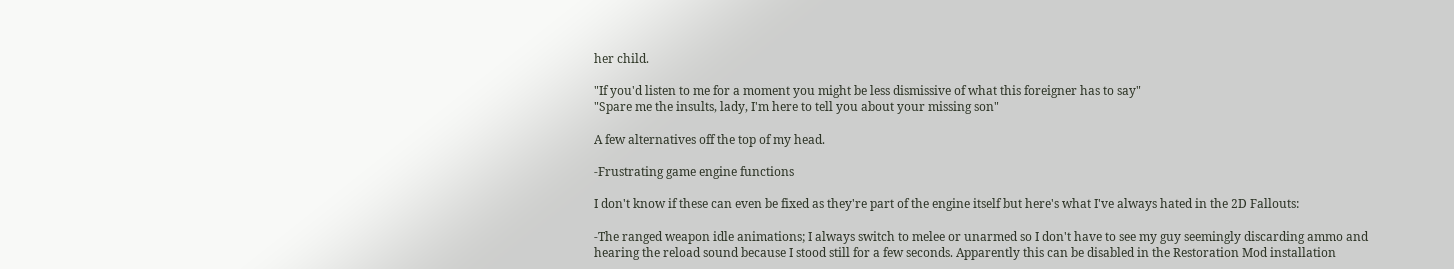her child.

"If you'd listen to me for a moment you might be less dismissive of what this foreigner has to say"
"Spare me the insults, lady, I'm here to tell you about your missing son"

A few alternatives off the top of my head.

-Frustrating game engine functions

I don't know if these can even be fixed as they're part of the engine itself but here's what I've always hated in the 2D Fallouts:

-The ranged weapon idle animations; I always switch to melee or unarmed so I don't have to see my guy seemingly discarding ammo and hearing the reload sound because I stood still for a few seconds. Apparently this can be disabled in the Restoration Mod installation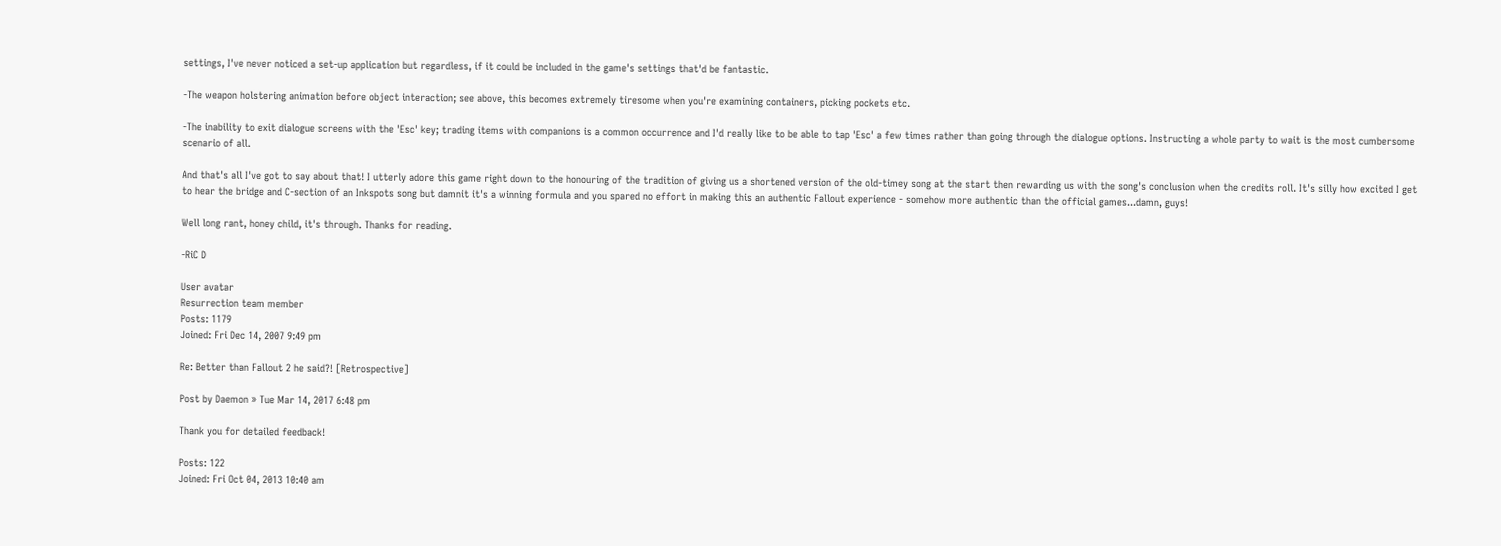settings, I've never noticed a set-up application but regardless, if it could be included in the game's settings that'd be fantastic.

-The weapon holstering animation before object interaction; see above, this becomes extremely tiresome when you're examining containers, picking pockets etc.

-The inability to exit dialogue screens with the 'Esc' key; trading items with companions is a common occurrence and I'd really like to be able to tap 'Esc' a few times rather than going through the dialogue options. Instructing a whole party to wait is the most cumbersome scenario of all.

And that's all I've got to say about that! I utterly adore this game right down to the honouring of the tradition of giving us a shortened version of the old-timey song at the start then rewarding us with the song's conclusion when the credits roll. It's silly how excited I get to hear the bridge and C-section of an Inkspots song but damnit it's a winning formula and you spared no effort in making this an authentic Fallout experience - somehow more authentic than the official games...damn, guys!

Well long rant, honey child, it's through. Thanks for reading.

-RiC D

User avatar
Resurrection team member
Posts: 1179
Joined: Fri Dec 14, 2007 9:49 pm

Re: Better than Fallout 2 he said?! [Retrospective]

Post by Daemon » Tue Mar 14, 2017 6:48 pm

Thank you for detailed feedback!

Posts: 122
Joined: Fri Oct 04, 2013 10:40 am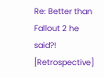Re: Better than Fallout 2 he said?! [Retrospective]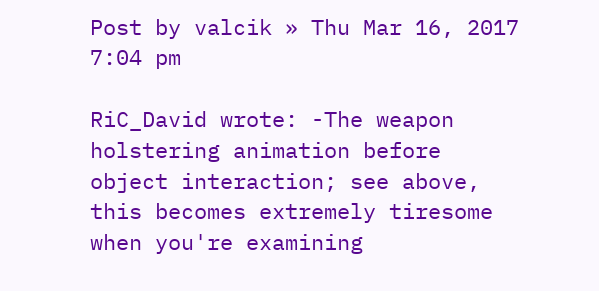Post by valcik » Thu Mar 16, 2017 7:04 pm

RiC_David wrote: -The weapon holstering animation before object interaction; see above, this becomes extremely tiresome when you're examining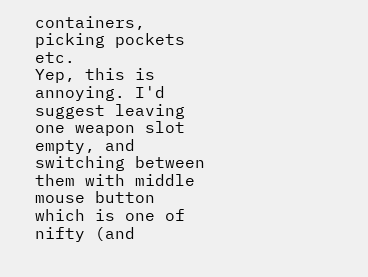containers, picking pockets etc.
Yep, this is annoying. I'd suggest leaving one weapon slot empty, and switching between them with middle mouse button which is one of nifty (and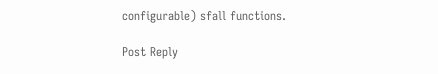configurable) sfall functions.

Post Reply